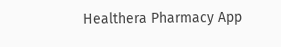Healthera Pharmacy App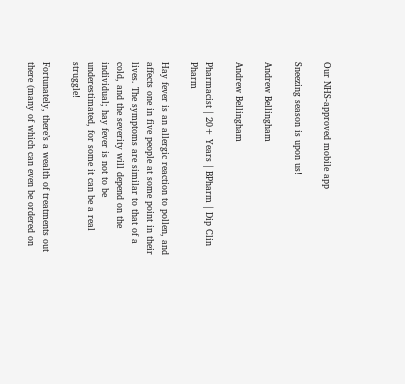Our NHS-approved mobile app

Sneezing season is upon us!

Andrew Bellingham

Andrew Bellingham

Pharmacist | 20+ Years | BPharm | Dip Clin Pharm

Hay fever is an allergic reaction to pollen, and affects one in five people at some point in their lives. The symptoms are similar to that of a cold, and the severity will depend on the individual; hay fever is not to be underestimated, for some it can be a real struggle!

Fortunately, there’s a wealth of treatments out there (many of which can even be ordered on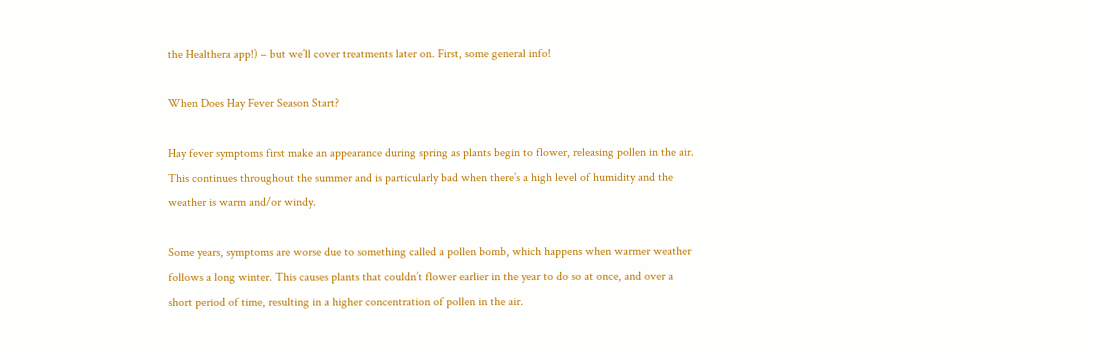the Healthera app!) – but we’ll cover treatments later on. First, some general info!

When Does Hay Fever Season Start?

Hay fever symptoms first make an appearance during spring as plants begin to flower, releasing pollen in the air. This continues throughout the summer and is particularly bad when there’s a high level of humidity and the weather is warm and/or windy.

Some years, symptoms are worse due to something called a pollen bomb, which happens when warmer weather follows a long winter. This causes plants that couldn’t flower earlier in the year to do so at once, and over a short period of time, resulting in a higher concentration of pollen in the air.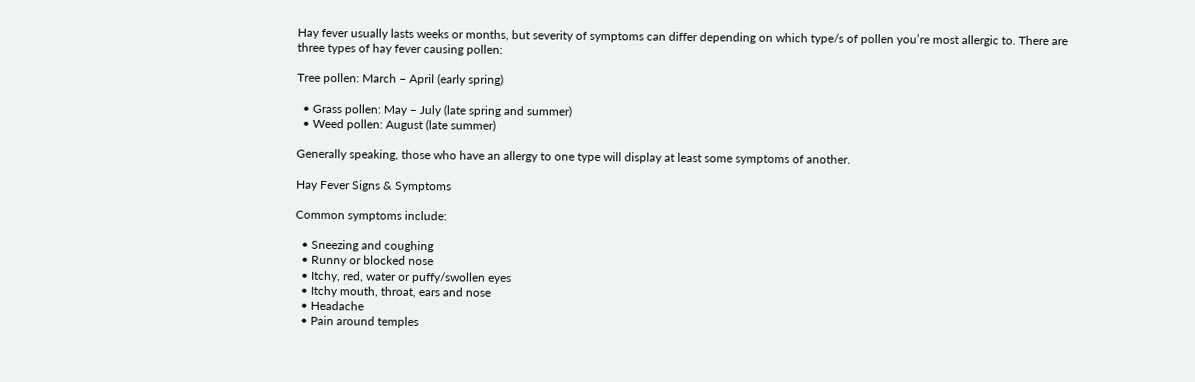Hay fever usually lasts weeks or months, but severity of symptoms can differ depending on which type/s of pollen you’re most allergic to. There are three types of hay fever causing pollen:

Tree pollen: March – April (early spring)

  • Grass pollen: May – July (late spring and summer)
  • Weed pollen: August (late summer)

Generally speaking, those who have an allergy to one type will display at least some symptoms of another.

Hay Fever Signs & Symptoms

Common symptoms include:

  • Sneezing and coughing
  • Runny or blocked nose
  • Itchy, red, water or puffy/swollen eyes
  • Itchy mouth, throat, ears and nose
  • Headache
  • Pain around temples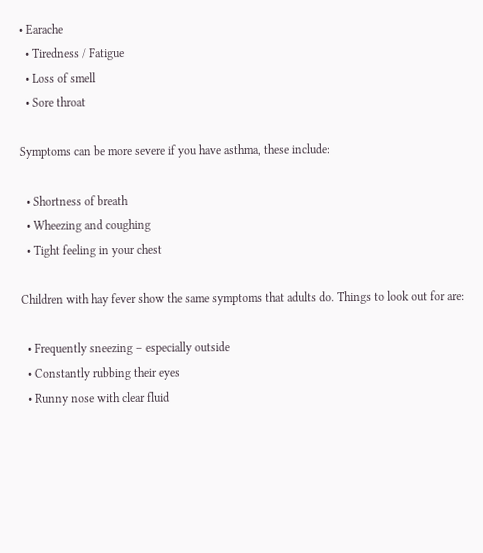• Earache
  • Tiredness / Fatigue
  • Loss of smell
  • Sore throat

Symptoms can be more severe if you have asthma, these include:

  • Shortness of breath
  • Wheezing and coughing
  • Tight feeling in your chest

Children with hay fever show the same symptoms that adults do. Things to look out for are:

  • Frequently sneezing – especially outside
  • Constantly rubbing their eyes
  • Runny nose with clear fluid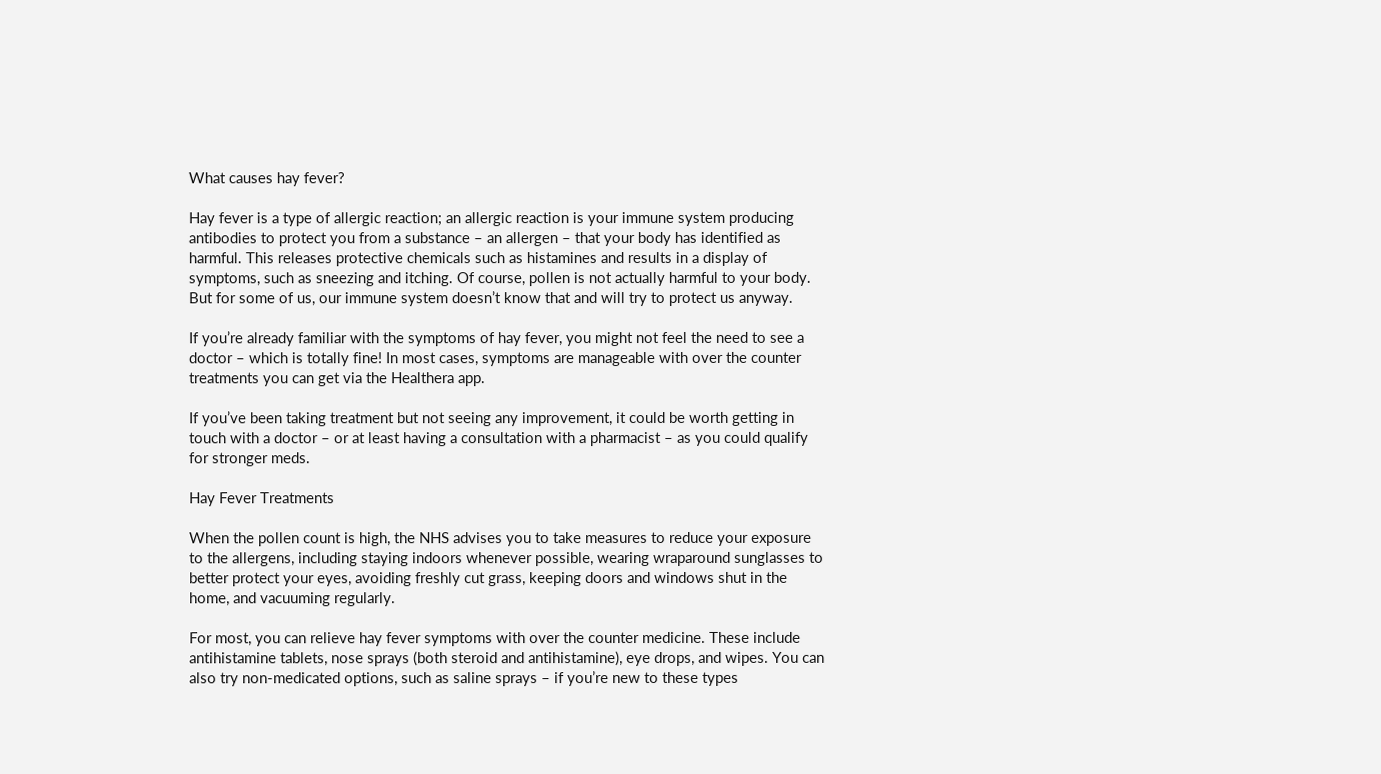What causes hay fever?

Hay fever is a type of allergic reaction; an allergic reaction is your immune system producing antibodies to protect you from a substance – an allergen – that your body has identified as harmful. This releases protective chemicals such as histamines and results in a display of symptoms, such as sneezing and itching. Of course, pollen is not actually harmful to your body. But for some of us, our immune system doesn’t know that and will try to protect us anyway.

If you’re already familiar with the symptoms of hay fever, you might not feel the need to see a doctor – which is totally fine! In most cases, symptoms are manageable with over the counter treatments you can get via the Healthera app.

If you’ve been taking treatment but not seeing any improvement, it could be worth getting in touch with a doctor – or at least having a consultation with a pharmacist – as you could qualify for stronger meds.

Hay Fever Treatments

When the pollen count is high, the NHS advises you to take measures to reduce your exposure to the allergens, including staying indoors whenever possible, wearing wraparound sunglasses to better protect your eyes, avoiding freshly cut grass, keeping doors and windows shut in the home, and vacuuming regularly.

For most, you can relieve hay fever symptoms with over the counter medicine. These include antihistamine tablets, nose sprays (both steroid and antihistamine), eye drops, and wipes. You can also try non-medicated options, such as saline sprays – if you’re new to these types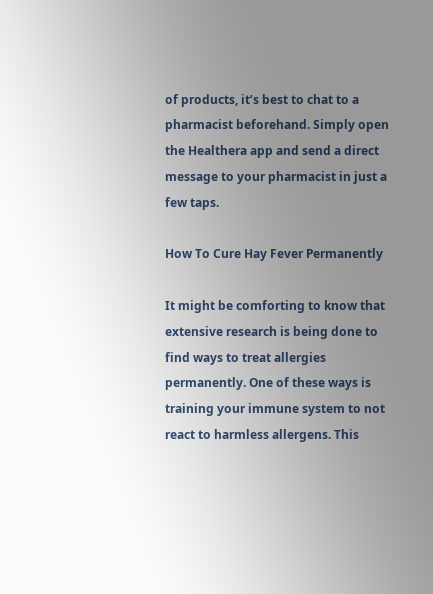of products, it’s best to chat to a pharmacist beforehand. Simply open the Healthera app and send a direct message to your pharmacist in just a few taps.

How To Cure Hay Fever Permanently

It might be comforting to know that extensive research is being done to find ways to treat allergies permanently. One of these ways is training your immune system to not react to harmless allergens. This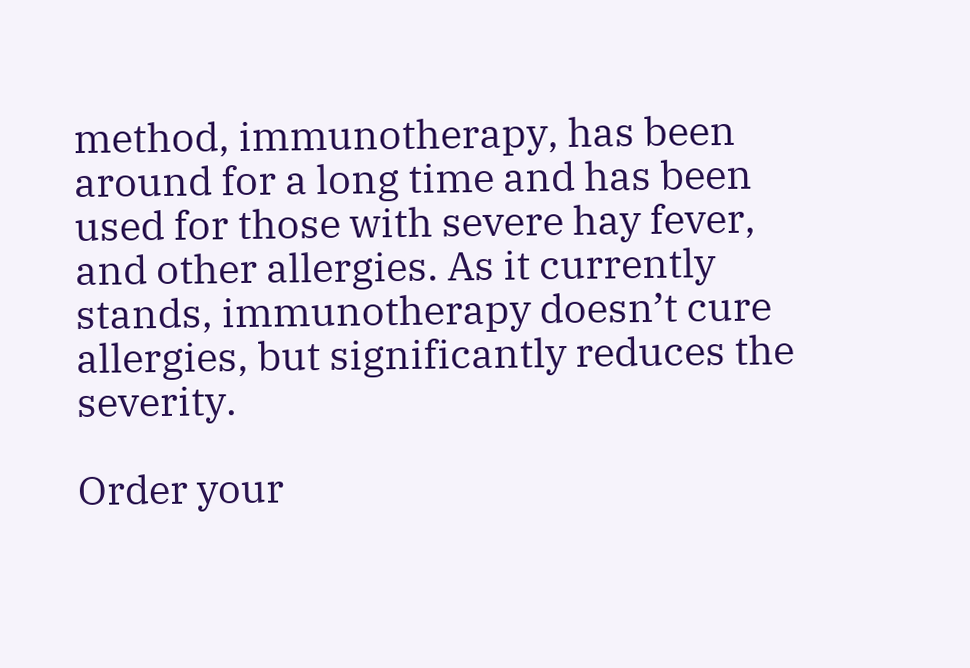method, immunotherapy, has been around for a long time and has been used for those with severe hay fever, and other allergies. As it currently stands, immunotherapy doesn’t cure allergies, but significantly reduces the severity.

Order your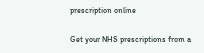prescription online

Get your NHS prescriptions from a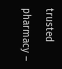trusted pharmacy –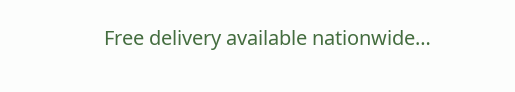Free delivery available nationwide…